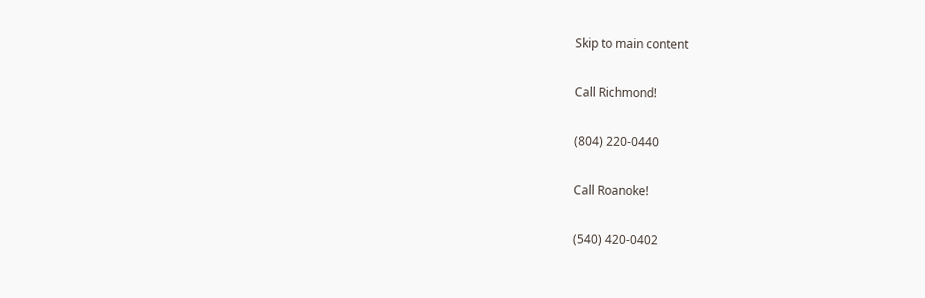Skip to main content

Call Richmond!

(804) 220-0440

Call Roanoke!

(540) 420-0402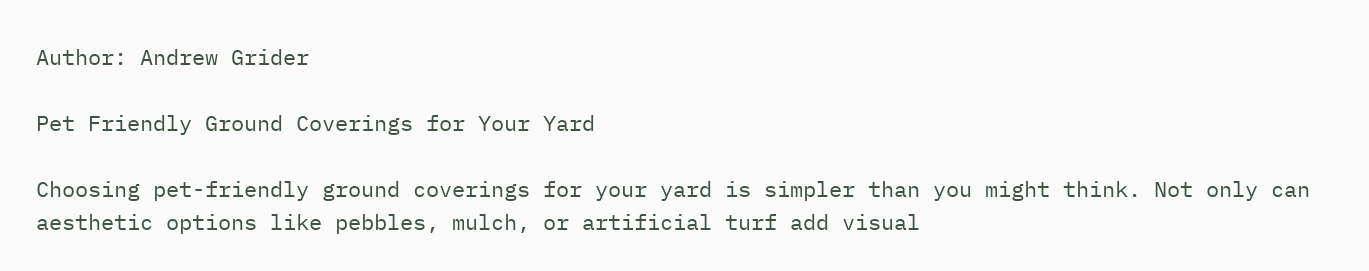Author: Andrew Grider

Pet Friendly Ground Coverings for Your Yard

Choosing pet-friendly ground coverings for your yard is simpler than you might think. Not only can aesthetic options like pebbles, mulch, or artificial turf add visual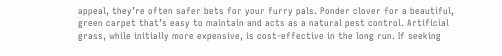appeal, they’re often safer bets for your furry pals. Ponder clover for a beautiful, green carpet that’s easy to maintain and acts as a natural pest control. Artificial grass, while initially more expensive, is cost-effective in the long run. If seeking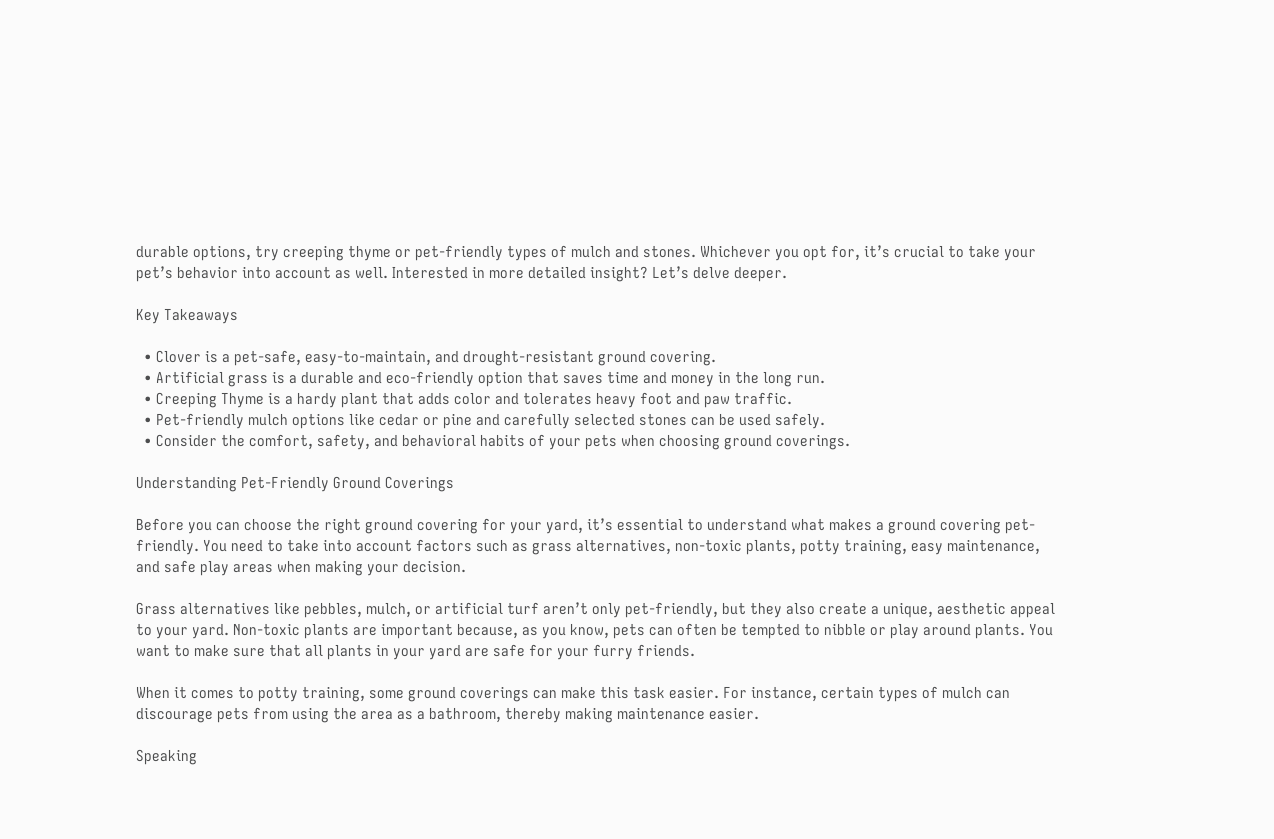durable options, try creeping thyme or pet-friendly types of mulch and stones. Whichever you opt for, it’s crucial to take your pet’s behavior into account as well. Interested in more detailed insight? Let’s delve deeper.

Key Takeaways

  • Clover is a pet-safe, easy-to-maintain, and drought-resistant ground covering.
  • Artificial grass is a durable and eco-friendly option that saves time and money in the long run.
  • Creeping Thyme is a hardy plant that adds color and tolerates heavy foot and paw traffic.
  • Pet-friendly mulch options like cedar or pine and carefully selected stones can be used safely.
  • Consider the comfort, safety, and behavioral habits of your pets when choosing ground coverings.

Understanding Pet-Friendly Ground Coverings

Before you can choose the right ground covering for your yard, it’s essential to understand what makes a ground covering pet-friendly. You need to take into account factors such as grass alternatives, non-toxic plants, potty training, easy maintenance, and safe play areas when making your decision.

Grass alternatives like pebbles, mulch, or artificial turf aren’t only pet-friendly, but they also create a unique, aesthetic appeal to your yard. Non-toxic plants are important because, as you know, pets can often be tempted to nibble or play around plants. You want to make sure that all plants in your yard are safe for your furry friends.

When it comes to potty training, some ground coverings can make this task easier. For instance, certain types of mulch can discourage pets from using the area as a bathroom, thereby making maintenance easier.

Speaking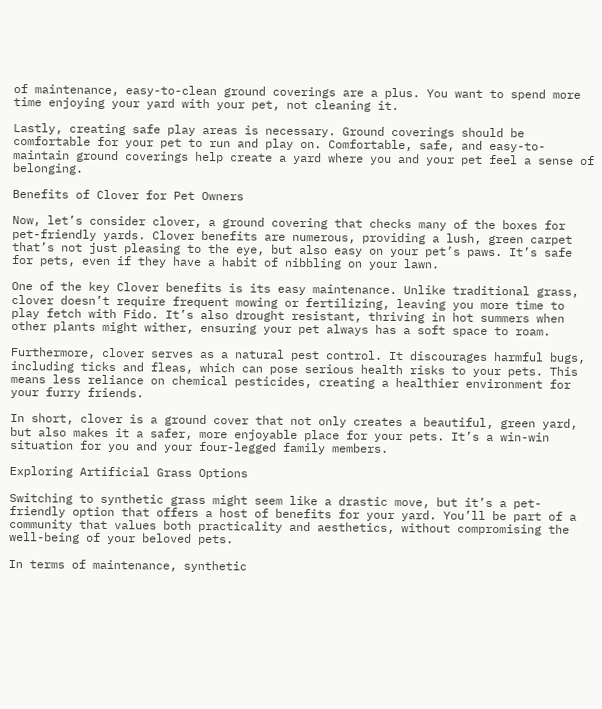of maintenance, easy-to-clean ground coverings are a plus. You want to spend more time enjoying your yard with your pet, not cleaning it.

Lastly, creating safe play areas is necessary. Ground coverings should be comfortable for your pet to run and play on. Comfortable, safe, and easy-to-maintain ground coverings help create a yard where you and your pet feel a sense of belonging.

Benefits of Clover for Pet Owners

Now, let’s consider clover, a ground covering that checks many of the boxes for pet-friendly yards. Clover benefits are numerous, providing a lush, green carpet that’s not just pleasing to the eye, but also easy on your pet’s paws. It’s safe for pets, even if they have a habit of nibbling on your lawn.

One of the key Clover benefits is its easy maintenance. Unlike traditional grass, clover doesn’t require frequent mowing or fertilizing, leaving you more time to play fetch with Fido. It’s also drought resistant, thriving in hot summers when other plants might wither, ensuring your pet always has a soft space to roam.

Furthermore, clover serves as a natural pest control. It discourages harmful bugs, including ticks and fleas, which can pose serious health risks to your pets. This means less reliance on chemical pesticides, creating a healthier environment for your furry friends.

In short, clover is a ground cover that not only creates a beautiful, green yard, but also makes it a safer, more enjoyable place for your pets. It’s a win-win situation for you and your four-legged family members.

Exploring Artificial Grass Options

Switching to synthetic grass might seem like a drastic move, but it’s a pet-friendly option that offers a host of benefits for your yard. You’ll be part of a community that values both practicality and aesthetics, without compromising the well-being of your beloved pets.

In terms of maintenance, synthetic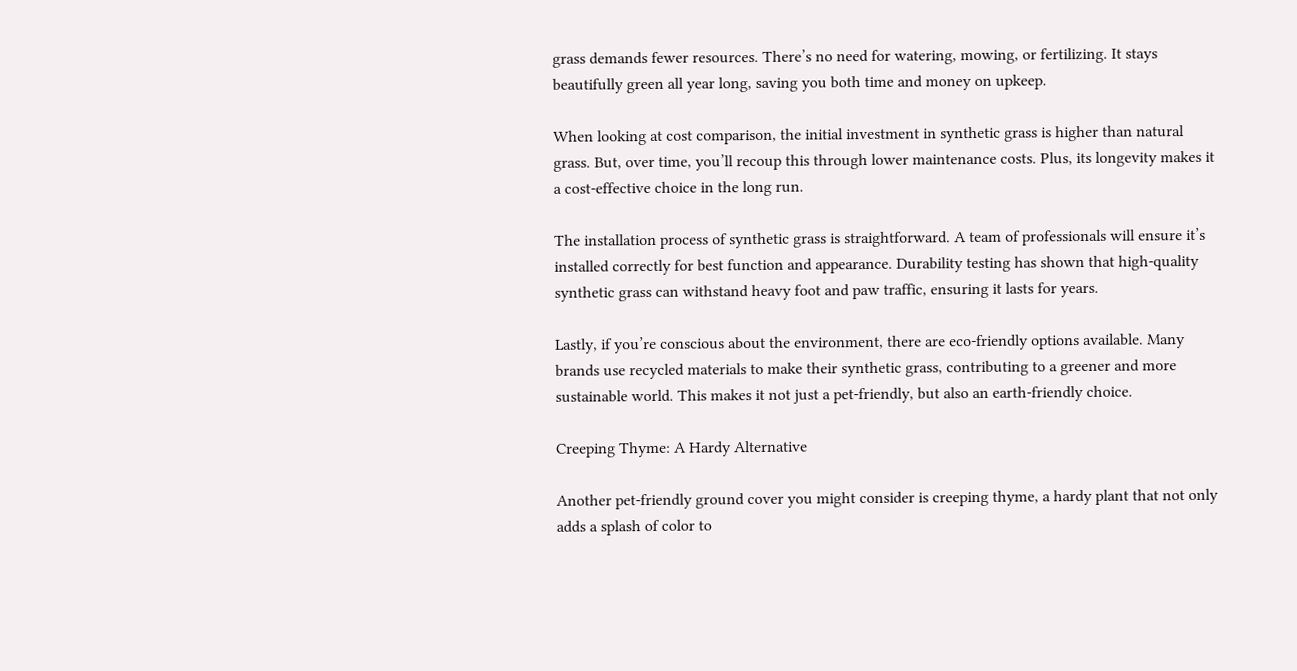grass demands fewer resources. There’s no need for watering, mowing, or fertilizing. It stays beautifully green all year long, saving you both time and money on upkeep.

When looking at cost comparison, the initial investment in synthetic grass is higher than natural grass. But, over time, you’ll recoup this through lower maintenance costs. Plus, its longevity makes it a cost-effective choice in the long run.

The installation process of synthetic grass is straightforward. A team of professionals will ensure it’s installed correctly for best function and appearance. Durability testing has shown that high-quality synthetic grass can withstand heavy foot and paw traffic, ensuring it lasts for years.

Lastly, if you’re conscious about the environment, there are eco-friendly options available. Many brands use recycled materials to make their synthetic grass, contributing to a greener and more sustainable world. This makes it not just a pet-friendly, but also an earth-friendly choice.

Creeping Thyme: A Hardy Alternative

Another pet-friendly ground cover you might consider is creeping thyme, a hardy plant that not only adds a splash of color to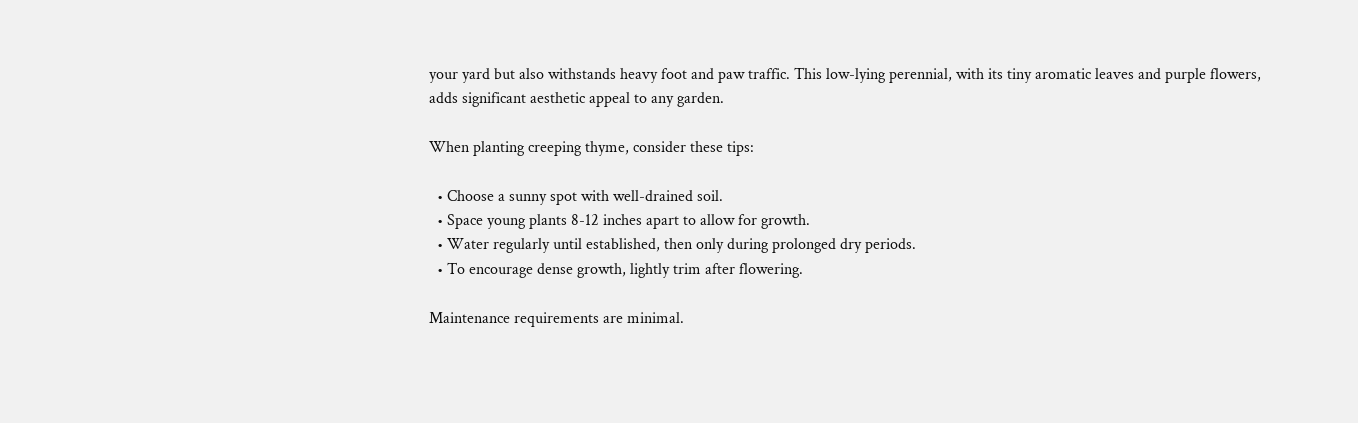your yard but also withstands heavy foot and paw traffic. This low-lying perennial, with its tiny aromatic leaves and purple flowers, adds significant aesthetic appeal to any garden.

When planting creeping thyme, consider these tips:

  • Choose a sunny spot with well-drained soil.
  • Space young plants 8-12 inches apart to allow for growth.
  • Water regularly until established, then only during prolonged dry periods.
  • To encourage dense growth, lightly trim after flowering.

Maintenance requirements are minimal.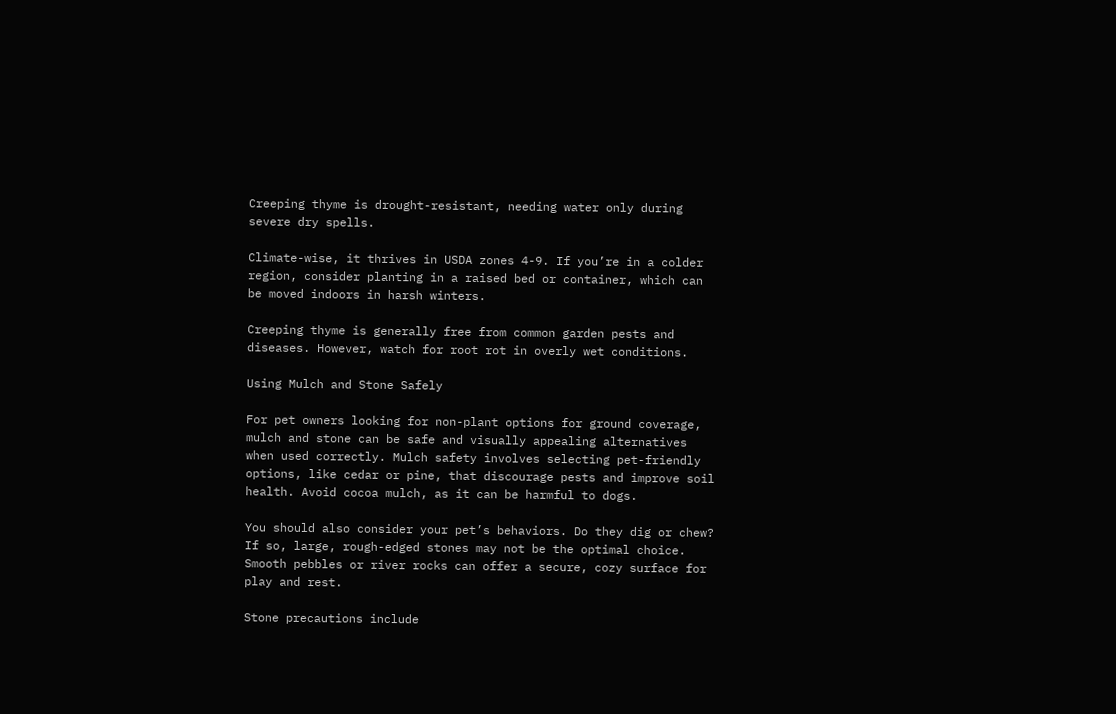Creeping thyme is drought-resistant, needing water only during severe dry spells.

Climate-wise, it thrives in USDA zones 4-9. If you’re in a colder region, consider planting in a raised bed or container, which can be moved indoors in harsh winters.

Creeping thyme is generally free from common garden pests and diseases. However, watch for root rot in overly wet conditions.

Using Mulch and Stone Safely

For pet owners looking for non-plant options for ground coverage, mulch and stone can be safe and visually appealing alternatives when used correctly. Mulch safety involves selecting pet-friendly options, like cedar or pine, that discourage pests and improve soil health. Avoid cocoa mulch, as it can be harmful to dogs.

You should also consider your pet’s behaviors. Do they dig or chew? If so, large, rough-edged stones may not be the optimal choice. Smooth pebbles or river rocks can offer a secure, cozy surface for play and rest.

Stone precautions include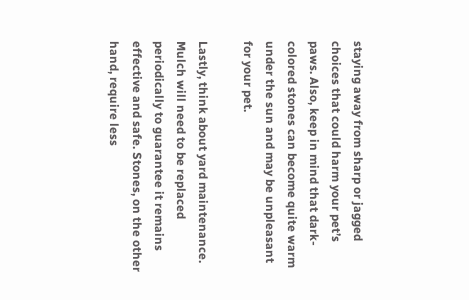staying away from sharp or jagged choices that could harm your pet’s paws. Also, keep in mind that dark-colored stones can become quite warm under the sun and may be unpleasant for your pet.

Lastly, think about yard maintenance. Mulch will need to be replaced periodically to guarantee it remains effective and safe. Stones, on the other hand, require less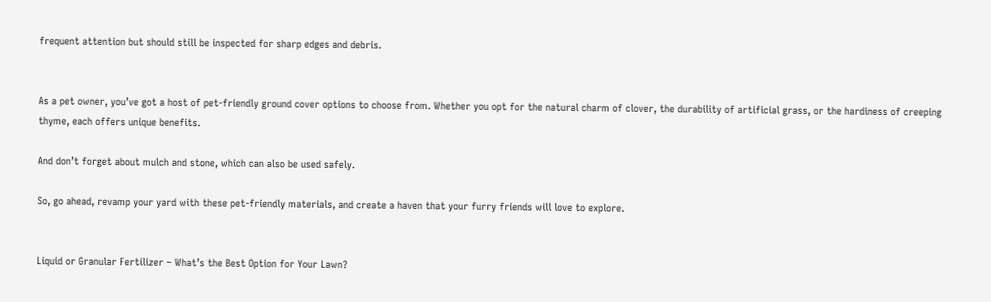frequent attention but should still be inspected for sharp edges and debris.


As a pet owner, you’ve got a host of pet-friendly ground cover options to choose from. Whether you opt for the natural charm of clover, the durability of artificial grass, or the hardiness of creeping thyme, each offers unique benefits.

And don’t forget about mulch and stone, which can also be used safely.

So, go ahead, revamp your yard with these pet-friendly materials, and create a haven that your furry friends will love to explore.


Liquid or Granular Fertilizer – What’s the Best Option for Your Lawn?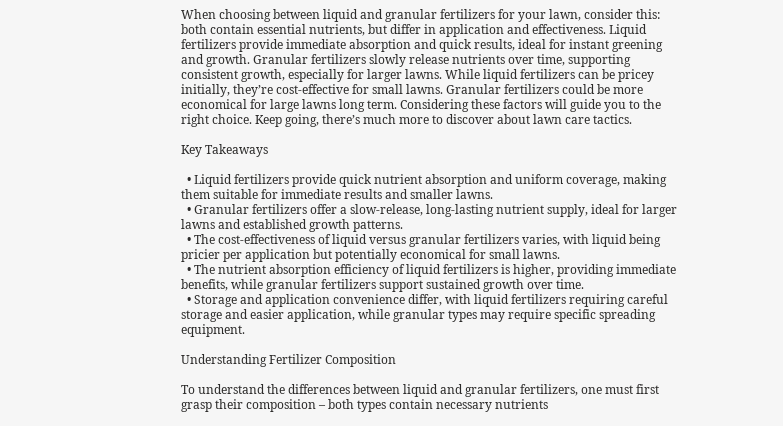When choosing between liquid and granular fertilizers for your lawn, consider this: both contain essential nutrients, but differ in application and effectiveness. Liquid fertilizers provide immediate absorption and quick results, ideal for instant greening and growth. Granular fertilizers slowly release nutrients over time, supporting consistent growth, especially for larger lawns. While liquid fertilizers can be pricey initially, they’re cost-effective for small lawns. Granular fertilizers could be more economical for large lawns long term. Considering these factors will guide you to the right choice. Keep going, there’s much more to discover about lawn care tactics.

Key Takeaways

  • Liquid fertilizers provide quick nutrient absorption and uniform coverage, making them suitable for immediate results and smaller lawns.
  • Granular fertilizers offer a slow-release, long-lasting nutrient supply, ideal for larger lawns and established growth patterns.
  • The cost-effectiveness of liquid versus granular fertilizers varies, with liquid being pricier per application but potentially economical for small lawns.
  • The nutrient absorption efficiency of liquid fertilizers is higher, providing immediate benefits, while granular fertilizers support sustained growth over time.
  • Storage and application convenience differ, with liquid fertilizers requiring careful storage and easier application, while granular types may require specific spreading equipment.

Understanding Fertilizer Composition

To understand the differences between liquid and granular fertilizers, one must first grasp their composition – both types contain necessary nutrients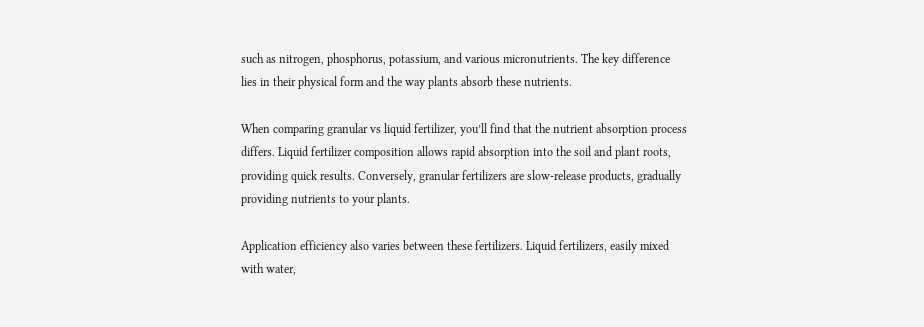such as nitrogen, phosphorus, potassium, and various micronutrients. The key difference lies in their physical form and the way plants absorb these nutrients.

When comparing granular vs liquid fertilizer, you’ll find that the nutrient absorption process differs. Liquid fertilizer composition allows rapid absorption into the soil and plant roots, providing quick results. Conversely, granular fertilizers are slow-release products, gradually providing nutrients to your plants.

Application efficiency also varies between these fertilizers. Liquid fertilizers, easily mixed with water,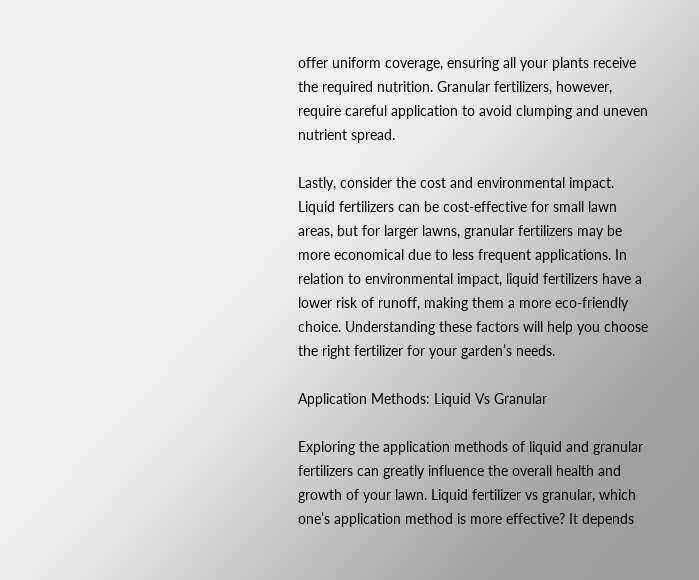offer uniform coverage, ensuring all your plants receive the required nutrition. Granular fertilizers, however, require careful application to avoid clumping and uneven nutrient spread.

Lastly, consider the cost and environmental impact. Liquid fertilizers can be cost-effective for small lawn areas, but for larger lawns, granular fertilizers may be more economical due to less frequent applications. In relation to environmental impact, liquid fertilizers have a lower risk of runoff, making them a more eco-friendly choice. Understanding these factors will help you choose the right fertilizer for your garden’s needs.

Application Methods: Liquid Vs Granular

Exploring the application methods of liquid and granular fertilizers can greatly influence the overall health and growth of your lawn. Liquid fertilizer vs granular, which one’s application method is more effective? It depends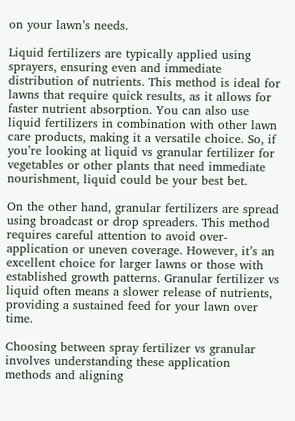on your lawn’s needs.

Liquid fertilizers are typically applied using sprayers, ensuring even and immediate distribution of nutrients. This method is ideal for lawns that require quick results, as it allows for faster nutrient absorption. You can also use liquid fertilizers in combination with other lawn care products, making it a versatile choice. So, if you’re looking at liquid vs granular fertilizer for vegetables or other plants that need immediate nourishment, liquid could be your best bet.

On the other hand, granular fertilizers are spread using broadcast or drop spreaders. This method requires careful attention to avoid over-application or uneven coverage. However, it’s an excellent choice for larger lawns or those with established growth patterns. Granular fertilizer vs liquid often means a slower release of nutrients, providing a sustained feed for your lawn over time.

Choosing between spray fertilizer vs granular involves understanding these application methods and aligning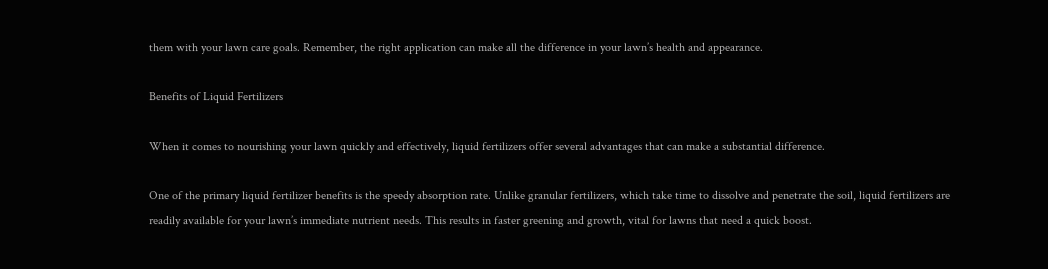them with your lawn care goals. Remember, the right application can make all the difference in your lawn’s health and appearance.

Benefits of Liquid Fertilizers

When it comes to nourishing your lawn quickly and effectively, liquid fertilizers offer several advantages that can make a substantial difference.

One of the primary liquid fertilizer benefits is the speedy absorption rate. Unlike granular fertilizers, which take time to dissolve and penetrate the soil, liquid fertilizers are readily available for your lawn’s immediate nutrient needs. This results in faster greening and growth, vital for lawns that need a quick boost.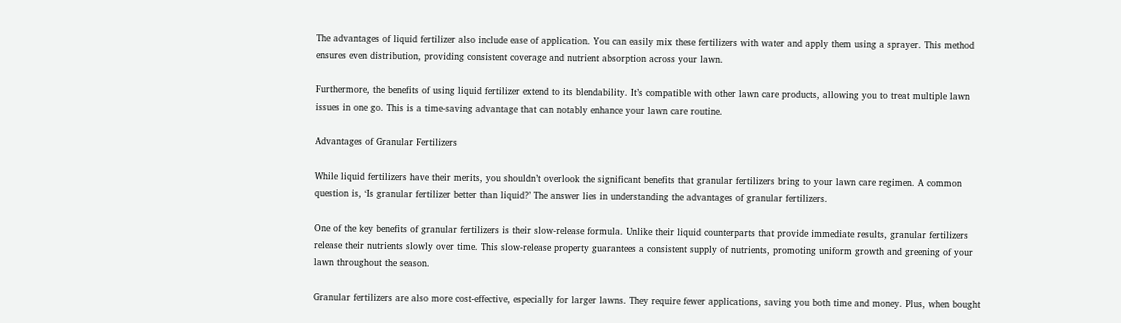The advantages of liquid fertilizer also include ease of application. You can easily mix these fertilizers with water and apply them using a sprayer. This method ensures even distribution, providing consistent coverage and nutrient absorption across your lawn.

Furthermore, the benefits of using liquid fertilizer extend to its blendability. It’s compatible with other lawn care products, allowing you to treat multiple lawn issues in one go. This is a time-saving advantage that can notably enhance your lawn care routine.

Advantages of Granular Fertilizers

While liquid fertilizers have their merits, you shouldn’t overlook the significant benefits that granular fertilizers bring to your lawn care regimen. A common question is, ‘Is granular fertilizer better than liquid?’ The answer lies in understanding the advantages of granular fertilizers.

One of the key benefits of granular fertilizers is their slow-release formula. Unlike their liquid counterparts that provide immediate results, granular fertilizers release their nutrients slowly over time. This slow-release property guarantees a consistent supply of nutrients, promoting uniform growth and greening of your lawn throughout the season.

Granular fertilizers are also more cost-effective, especially for larger lawns. They require fewer applications, saving you both time and money. Plus, when bought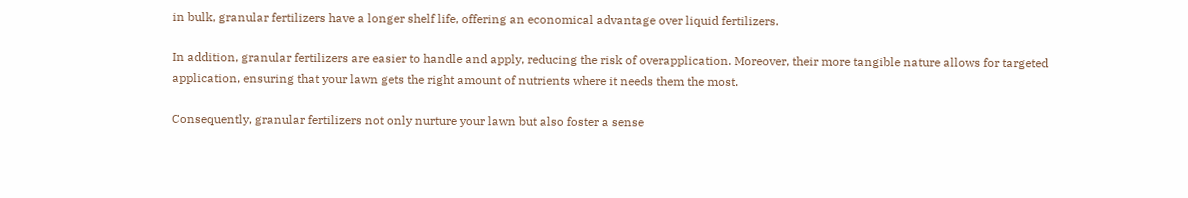in bulk, granular fertilizers have a longer shelf life, offering an economical advantage over liquid fertilizers.

In addition, granular fertilizers are easier to handle and apply, reducing the risk of overapplication. Moreover, their more tangible nature allows for targeted application, ensuring that your lawn gets the right amount of nutrients where it needs them the most.

Consequently, granular fertilizers not only nurture your lawn but also foster a sense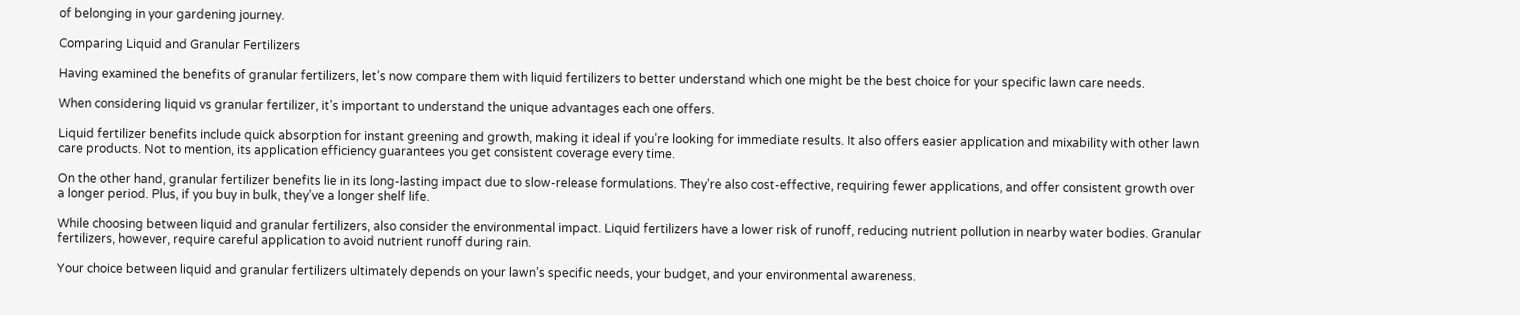of belonging in your gardening journey.

Comparing Liquid and Granular Fertilizers

Having examined the benefits of granular fertilizers, let’s now compare them with liquid fertilizers to better understand which one might be the best choice for your specific lawn care needs.

When considering liquid vs granular fertilizer, it’s important to understand the unique advantages each one offers.

Liquid fertilizer benefits include quick absorption for instant greening and growth, making it ideal if you’re looking for immediate results. It also offers easier application and mixability with other lawn care products. Not to mention, its application efficiency guarantees you get consistent coverage every time.

On the other hand, granular fertilizer benefits lie in its long-lasting impact due to slow-release formulations. They’re also cost-effective, requiring fewer applications, and offer consistent growth over a longer period. Plus, if you buy in bulk, they’ve a longer shelf life.

While choosing between liquid and granular fertilizers, also consider the environmental impact. Liquid fertilizers have a lower risk of runoff, reducing nutrient pollution in nearby water bodies. Granular fertilizers, however, require careful application to avoid nutrient runoff during rain.

Your choice between liquid and granular fertilizers ultimately depends on your lawn’s specific needs, your budget, and your environmental awareness.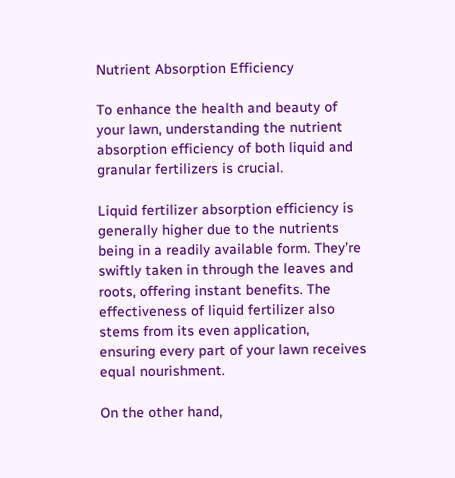Nutrient Absorption Efficiency

To enhance the health and beauty of your lawn, understanding the nutrient absorption efficiency of both liquid and granular fertilizers is crucial.

Liquid fertilizer absorption efficiency is generally higher due to the nutrients being in a readily available form. They’re swiftly taken in through the leaves and roots, offering instant benefits. The effectiveness of liquid fertilizer also stems from its even application, ensuring every part of your lawn receives equal nourishment.

On the other hand,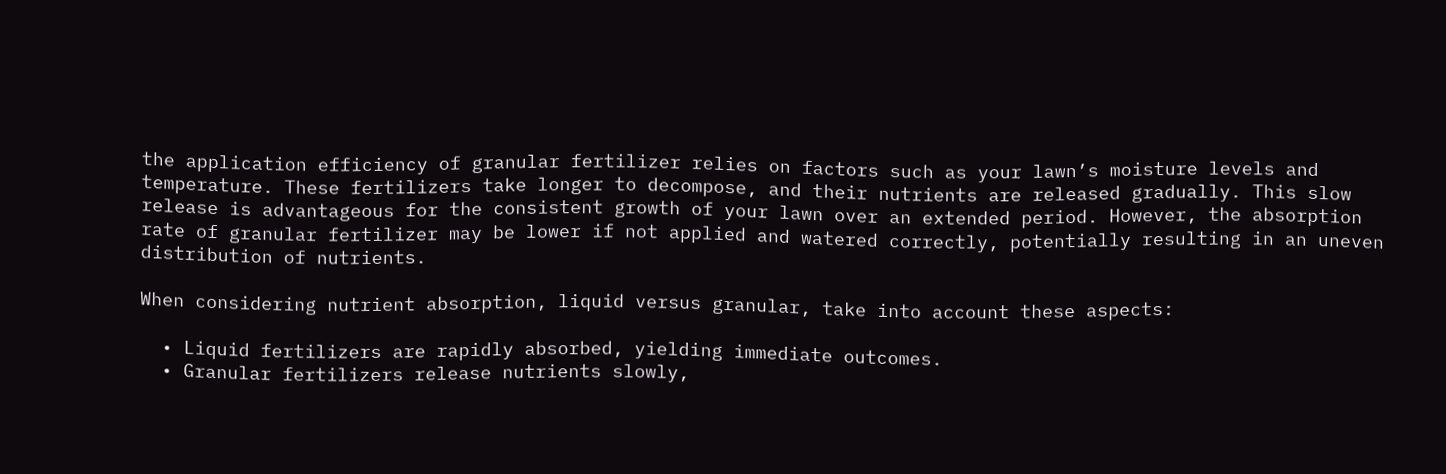the application efficiency of granular fertilizer relies on factors such as your lawn’s moisture levels and temperature. These fertilizers take longer to decompose, and their nutrients are released gradually. This slow release is advantageous for the consistent growth of your lawn over an extended period. However, the absorption rate of granular fertilizer may be lower if not applied and watered correctly, potentially resulting in an uneven distribution of nutrients.

When considering nutrient absorption, liquid versus granular, take into account these aspects:

  • Liquid fertilizers are rapidly absorbed, yielding immediate outcomes.
  • Granular fertilizers release nutrients slowly,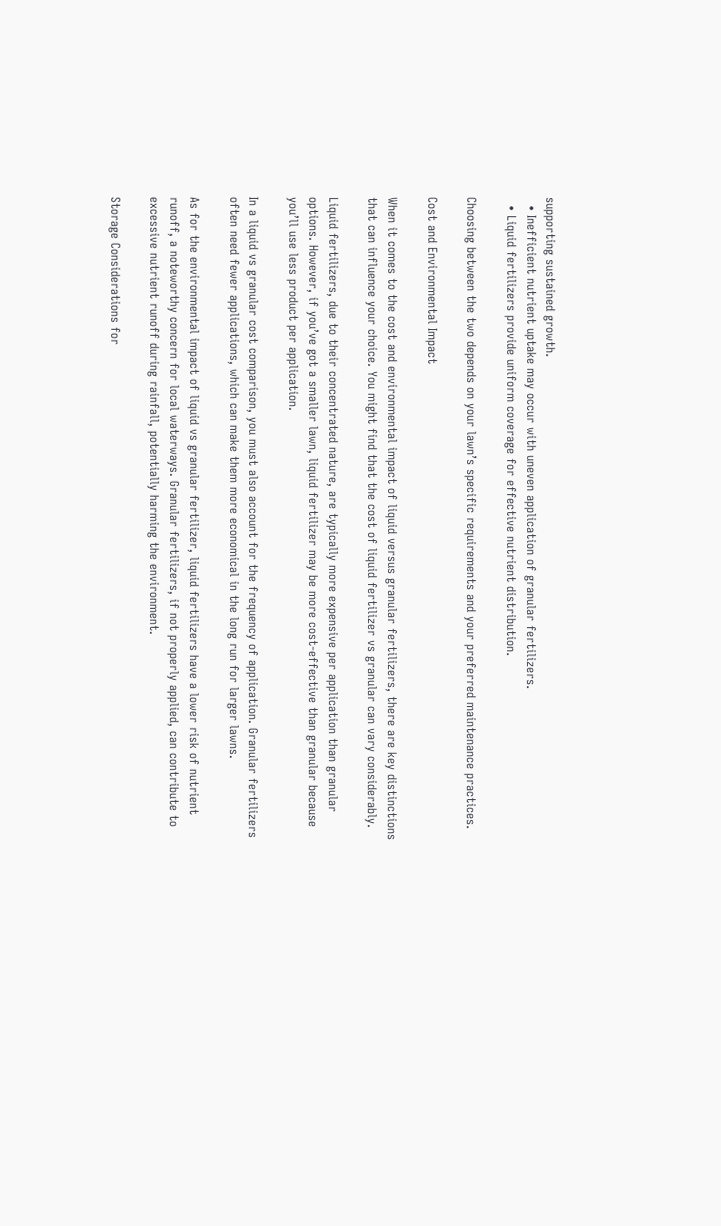supporting sustained growth.
  • Inefficient nutrient uptake may occur with uneven application of granular fertilizers.
  • Liquid fertilizers provide uniform coverage for effective nutrient distribution.

Choosing between the two depends on your lawn’s specific requirements and your preferred maintenance practices.

Cost and Environmental Impact

When it comes to the cost and environmental impact of liquid versus granular fertilizers, there are key distinctions that can influence your choice. You might find that the cost of liquid fertilizer vs granular can vary considerably.

Liquid fertilizers, due to their concentrated nature, are typically more expensive per application than granular options. However, if you’ve got a smaller lawn, liquid fertilizer may be more cost-effective than granular because you’ll use less product per application.

In a liquid vs granular cost comparison, you must also account for the frequency of application. Granular fertilizers often need fewer applications, which can make them more economical in the long run for larger lawns.

As for the environmental impact of liquid vs granular fertilizer, liquid fertilizers have a lower risk of nutrient runoff, a noteworthy concern for local waterways. Granular fertilizers, if not properly applied, can contribute to excessive nutrient runoff during rainfall, potentially harming the environment.

Storage Considerations for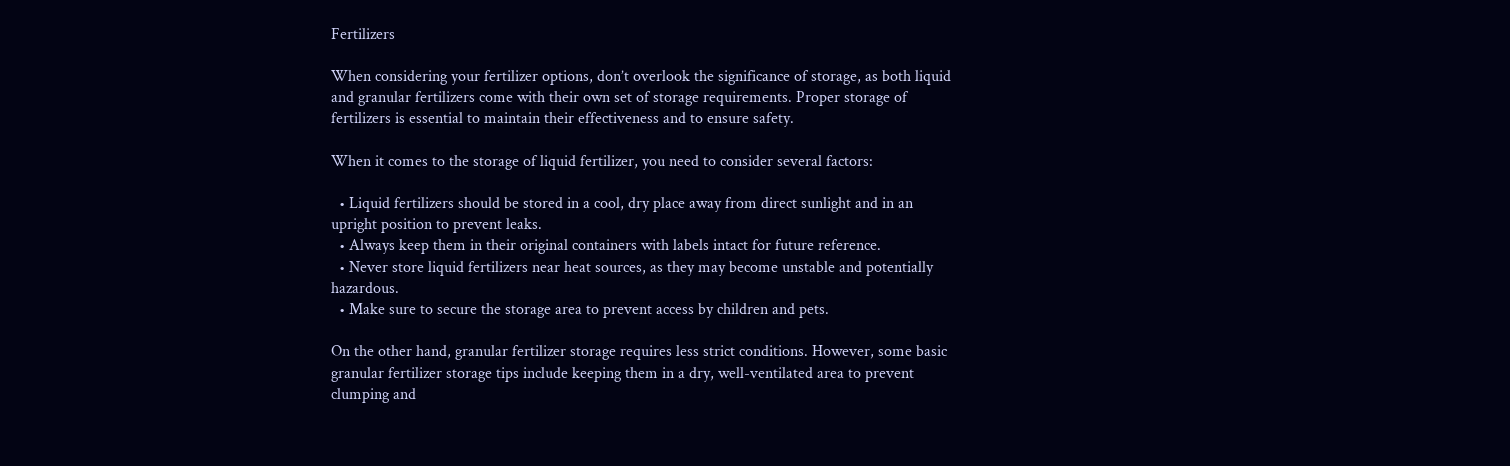Fertilizers

When considering your fertilizer options, don’t overlook the significance of storage, as both liquid and granular fertilizers come with their own set of storage requirements. Proper storage of fertilizers is essential to maintain their effectiveness and to ensure safety.

When it comes to the storage of liquid fertilizer, you need to consider several factors:

  • Liquid fertilizers should be stored in a cool, dry place away from direct sunlight and in an upright position to prevent leaks.
  • Always keep them in their original containers with labels intact for future reference.
  • Never store liquid fertilizers near heat sources, as they may become unstable and potentially hazardous.
  • Make sure to secure the storage area to prevent access by children and pets.

On the other hand, granular fertilizer storage requires less strict conditions. However, some basic granular fertilizer storage tips include keeping them in a dry, well-ventilated area to prevent clumping and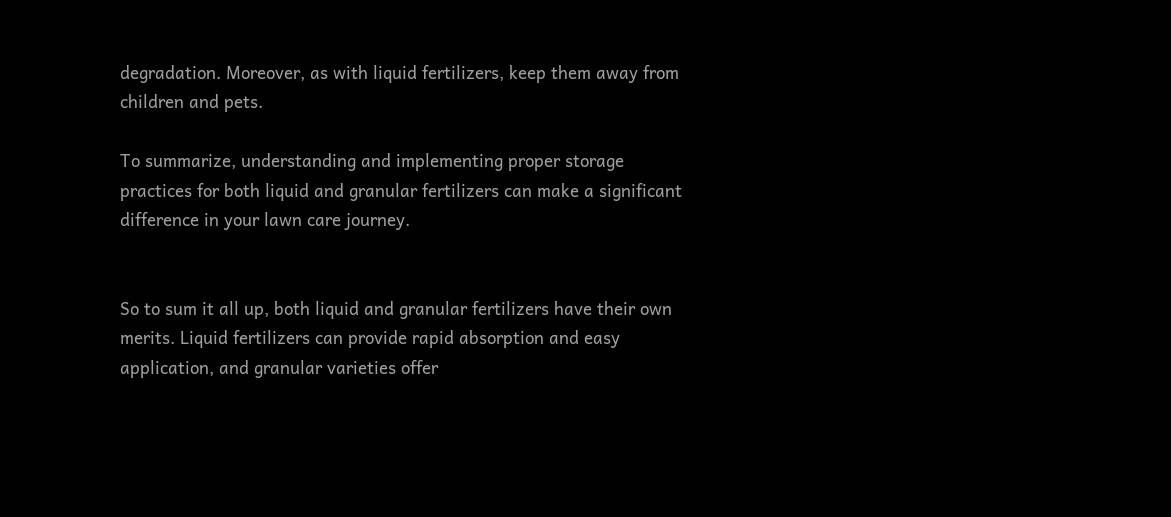degradation. Moreover, as with liquid fertilizers, keep them away from children and pets.

To summarize, understanding and implementing proper storage practices for both liquid and granular fertilizers can make a significant difference in your lawn care journey.


So to sum it all up, both liquid and granular fertilizers have their own merits. Liquid fertilizers can provide rapid absorption and easy application, and granular varieties offer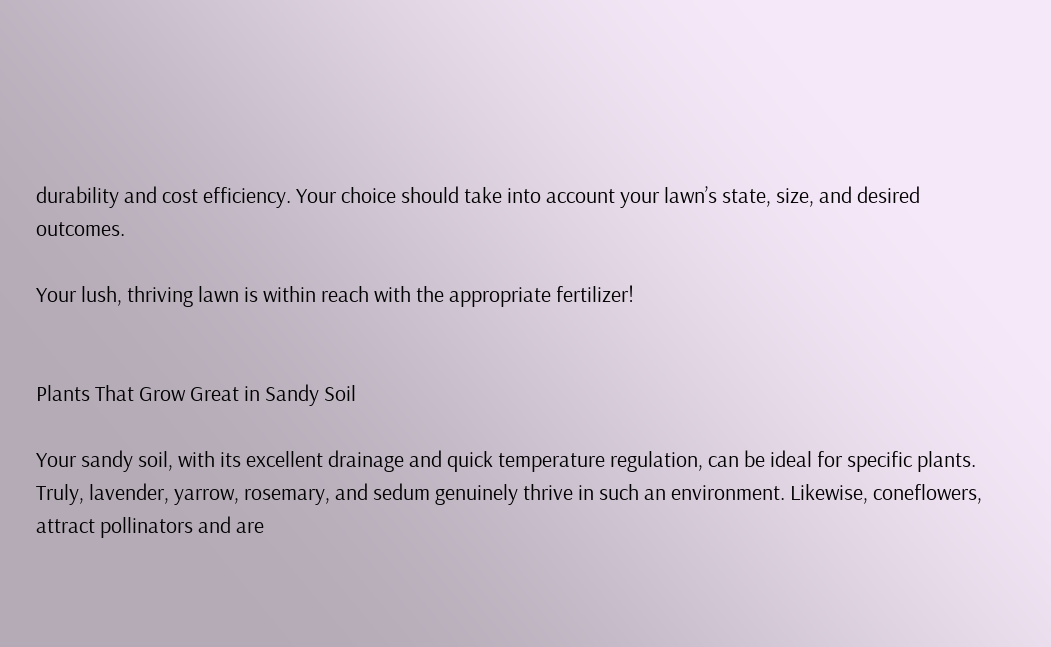durability and cost efficiency. Your choice should take into account your lawn’s state, size, and desired outcomes.

Your lush, thriving lawn is within reach with the appropriate fertilizer!


Plants That Grow Great in Sandy Soil

Your sandy soil, with its excellent drainage and quick temperature regulation, can be ideal for specific plants. Truly, lavender, yarrow, rosemary, and sedum genuinely thrive in such an environment. Likewise, coneflowers, attract pollinators and are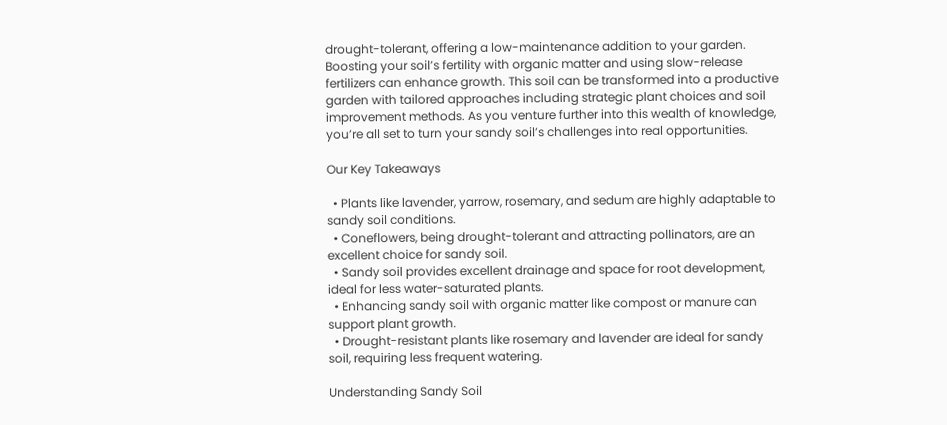drought-tolerant, offering a low-maintenance addition to your garden. Boosting your soil’s fertility with organic matter and using slow-release fertilizers can enhance growth. This soil can be transformed into a productive garden with tailored approaches including strategic plant choices and soil improvement methods. As you venture further into this wealth of knowledge, you’re all set to turn your sandy soil’s challenges into real opportunities.

Our Key Takeaways

  • Plants like lavender, yarrow, rosemary, and sedum are highly adaptable to sandy soil conditions.
  • Coneflowers, being drought-tolerant and attracting pollinators, are an excellent choice for sandy soil.
  • Sandy soil provides excellent drainage and space for root development, ideal for less water-saturated plants.
  • Enhancing sandy soil with organic matter like compost or manure can support plant growth.
  • Drought-resistant plants like rosemary and lavender are ideal for sandy soil, requiring less frequent watering.

Understanding Sandy Soil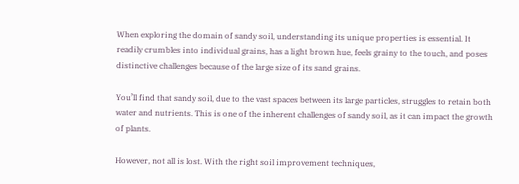When exploring the domain of sandy soil, understanding its unique properties is essential. It readily crumbles into individual grains, has a light brown hue, feels grainy to the touch, and poses distinctive challenges because of the large size of its sand grains.

You’ll find that sandy soil, due to the vast spaces between its large particles, struggles to retain both water and nutrients. This is one of the inherent challenges of sandy soil, as it can impact the growth of plants.

However, not all is lost. With the right soil improvement techniques,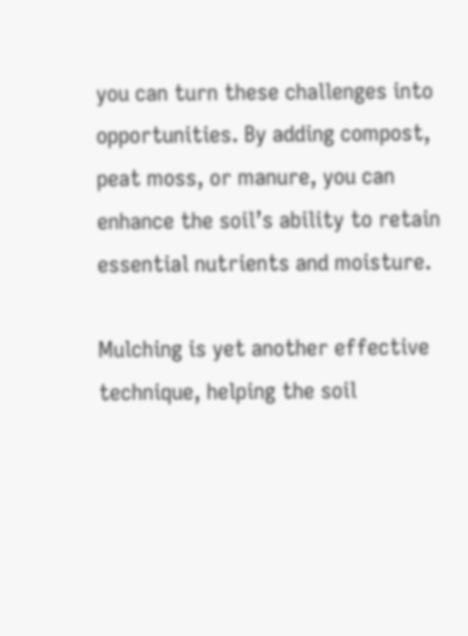you can turn these challenges into opportunities. By adding compost, peat moss, or manure, you can enhance the soil’s ability to retain essential nutrients and moisture.

Mulching is yet another effective technique, helping the soil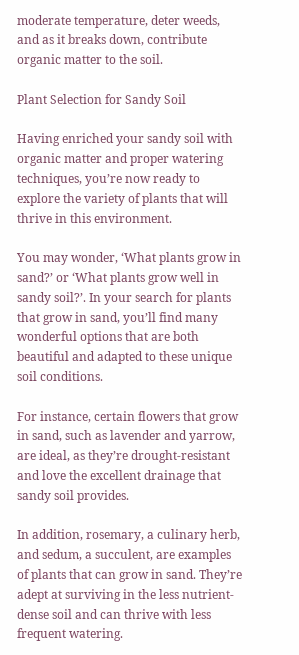moderate temperature, deter weeds, and as it breaks down, contribute organic matter to the soil.

Plant Selection for Sandy Soil

Having enriched your sandy soil with organic matter and proper watering techniques, you’re now ready to explore the variety of plants that will thrive in this environment.

You may wonder, ‘What plants grow in sand?’ or ‘What plants grow well in sandy soil?’. In your search for plants that grow in sand, you’ll find many wonderful options that are both beautiful and adapted to these unique soil conditions.

For instance, certain flowers that grow in sand, such as lavender and yarrow, are ideal, as they’re drought-resistant and love the excellent drainage that sandy soil provides.

In addition, rosemary, a culinary herb, and sedum, a succulent, are examples of plants that can grow in sand. They’re adept at surviving in the less nutrient-dense soil and can thrive with less frequent watering.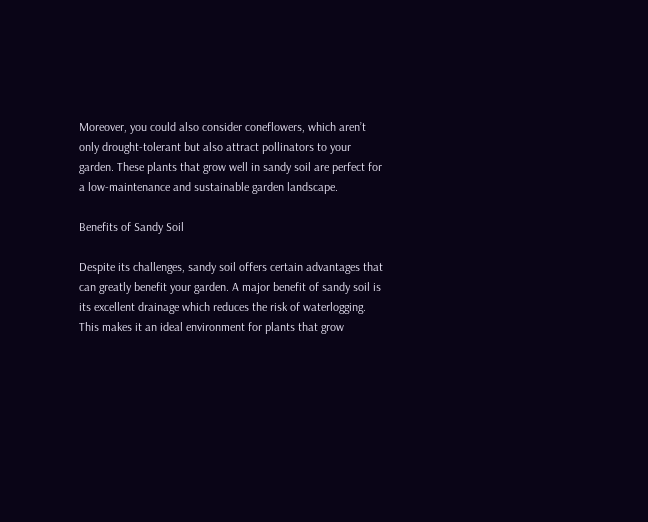Moreover, you could also consider coneflowers, which aren’t only drought-tolerant but also attract pollinators to your garden. These plants that grow well in sandy soil are perfect for a low-maintenance and sustainable garden landscape.

Benefits of Sandy Soil

Despite its challenges, sandy soil offers certain advantages that can greatly benefit your garden. A major benefit of sandy soil is its excellent drainage which reduces the risk of waterlogging. This makes it an ideal environment for plants that grow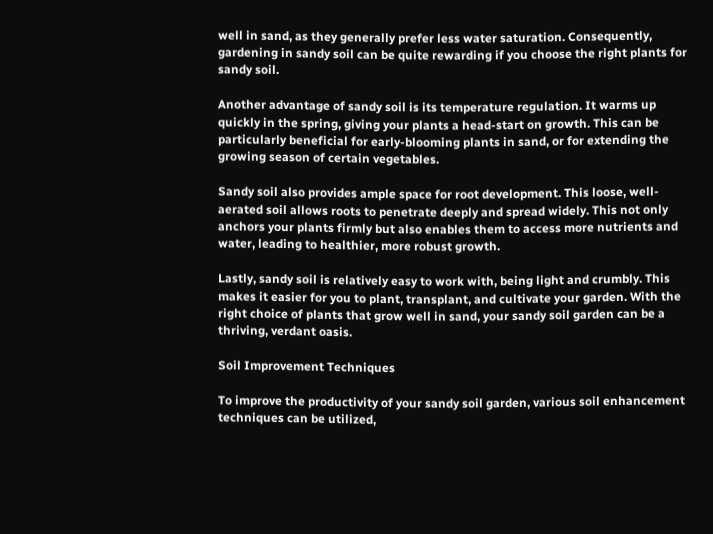well in sand, as they generally prefer less water saturation. Consequently, gardening in sandy soil can be quite rewarding if you choose the right plants for sandy soil.

Another advantage of sandy soil is its temperature regulation. It warms up quickly in the spring, giving your plants a head-start on growth. This can be particularly beneficial for early-blooming plants in sand, or for extending the growing season of certain vegetables.

Sandy soil also provides ample space for root development. This loose, well-aerated soil allows roots to penetrate deeply and spread widely. This not only anchors your plants firmly but also enables them to access more nutrients and water, leading to healthier, more robust growth.

Lastly, sandy soil is relatively easy to work with, being light and crumbly. This makes it easier for you to plant, transplant, and cultivate your garden. With the right choice of plants that grow well in sand, your sandy soil garden can be a thriving, verdant oasis.

Soil Improvement Techniques

To improve the productivity of your sandy soil garden, various soil enhancement techniques can be utilized,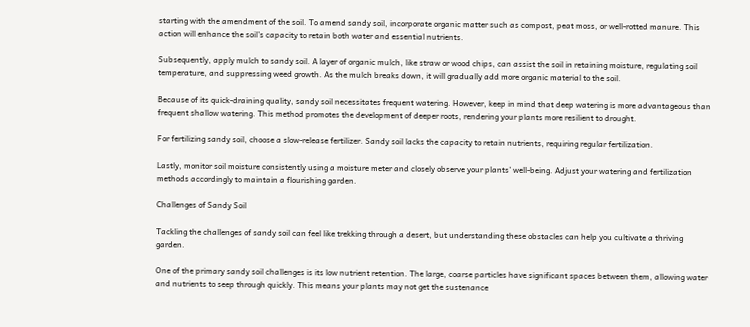starting with the amendment of the soil. To amend sandy soil, incorporate organic matter such as compost, peat moss, or well-rotted manure. This action will enhance the soil’s capacity to retain both water and essential nutrients.

Subsequently, apply mulch to sandy soil. A layer of organic mulch, like straw or wood chips, can assist the soil in retaining moisture, regulating soil temperature, and suppressing weed growth. As the mulch breaks down, it will gradually add more organic material to the soil.

Because of its quick-draining quality, sandy soil necessitates frequent watering. However, keep in mind that deep watering is more advantageous than frequent shallow watering. This method promotes the development of deeper roots, rendering your plants more resilient to drought.

For fertilizing sandy soil, choose a slow-release fertilizer. Sandy soil lacks the capacity to retain nutrients, requiring regular fertilization.

Lastly, monitor soil moisture consistently using a moisture meter and closely observe your plants’ well-being. Adjust your watering and fertilization methods accordingly to maintain a flourishing garden.

Challenges of Sandy Soil

Tackling the challenges of sandy soil can feel like trekking through a desert, but understanding these obstacles can help you cultivate a thriving garden.

One of the primary sandy soil challenges is its low nutrient retention. The large, coarse particles have significant spaces between them, allowing water and nutrients to seep through quickly. This means your plants may not get the sustenance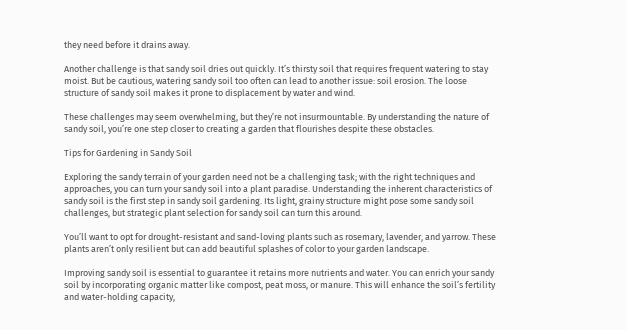they need before it drains away.

Another challenge is that sandy soil dries out quickly. It’s thirsty soil that requires frequent watering to stay moist. But be cautious, watering sandy soil too often can lead to another issue: soil erosion. The loose structure of sandy soil makes it prone to displacement by water and wind.

These challenges may seem overwhelming, but they’re not insurmountable. By understanding the nature of sandy soil, you’re one step closer to creating a garden that flourishes despite these obstacles.

Tips for Gardening in Sandy Soil

Exploring the sandy terrain of your garden need not be a challenging task; with the right techniques and approaches, you can turn your sandy soil into a plant paradise. Understanding the inherent characteristics of sandy soil is the first step in sandy soil gardening. Its light, grainy structure might pose some sandy soil challenges, but strategic plant selection for sandy soil can turn this around.

You’ll want to opt for drought-resistant and sand-loving plants such as rosemary, lavender, and yarrow. These plants aren’t only resilient but can add beautiful splashes of color to your garden landscape.

Improving sandy soil is essential to guarantee it retains more nutrients and water. You can enrich your sandy soil by incorporating organic matter like compost, peat moss, or manure. This will enhance the soil’s fertility and water-holding capacity,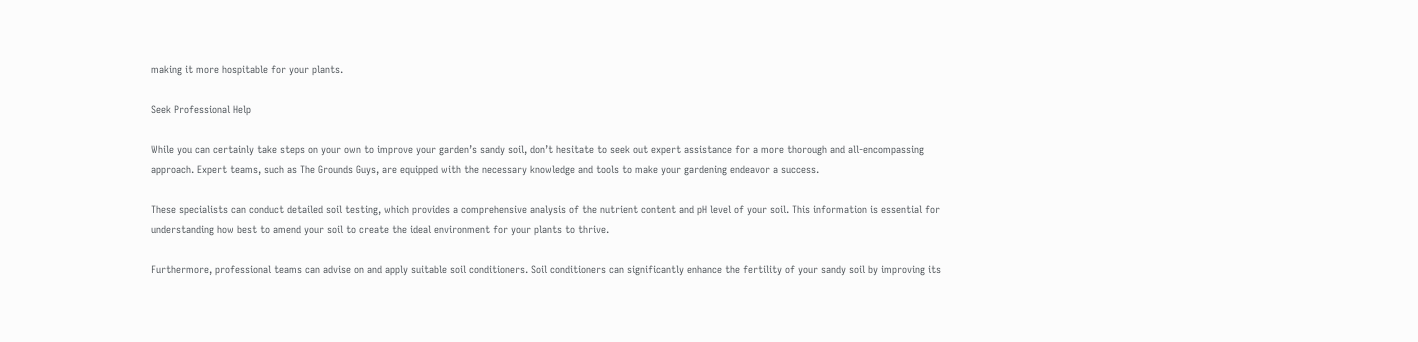making it more hospitable for your plants.

Seek Professional Help

While you can certainly take steps on your own to improve your garden’s sandy soil, don’t hesitate to seek out expert assistance for a more thorough and all-encompassing approach. Expert teams, such as The Grounds Guys, are equipped with the necessary knowledge and tools to make your gardening endeavor a success.

These specialists can conduct detailed soil testing, which provides a comprehensive analysis of the nutrient content and pH level of your soil. This information is essential for understanding how best to amend your soil to create the ideal environment for your plants to thrive.

Furthermore, professional teams can advise on and apply suitable soil conditioners. Soil conditioners can significantly enhance the fertility of your sandy soil by improving its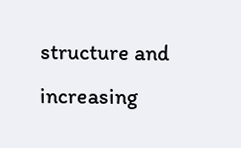structure and increasing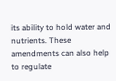its ability to hold water and nutrients. These amendments can also help to regulate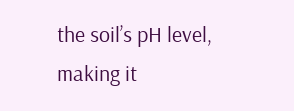the soil’s pH level, making it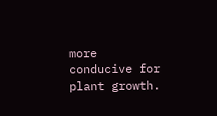more conducive for plant growth.